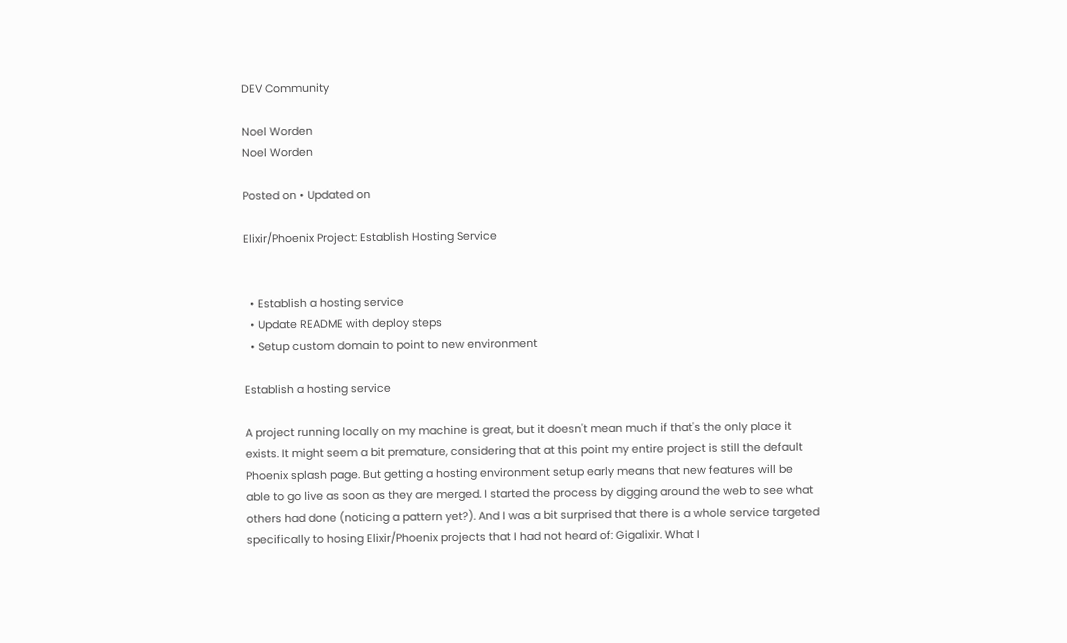DEV Community

Noel Worden
Noel Worden

Posted on • Updated on

Elixir/Phoenix Project: Establish Hosting Service


  • Establish a hosting service
  • Update README with deploy steps
  • Setup custom domain to point to new environment

Establish a hosting service

A project running locally on my machine is great, but it doesn't mean much if that's the only place it exists. It might seem a bit premature, considering that at this point my entire project is still the default Phoenix splash page. But getting a hosting environment setup early means that new features will be able to go live as soon as they are merged. I started the process by digging around the web to see what others had done (noticing a pattern yet?). And I was a bit surprised that there is a whole service targeted specifically to hosing Elixir/Phoenix projects that I had not heard of: Gigalixir. What I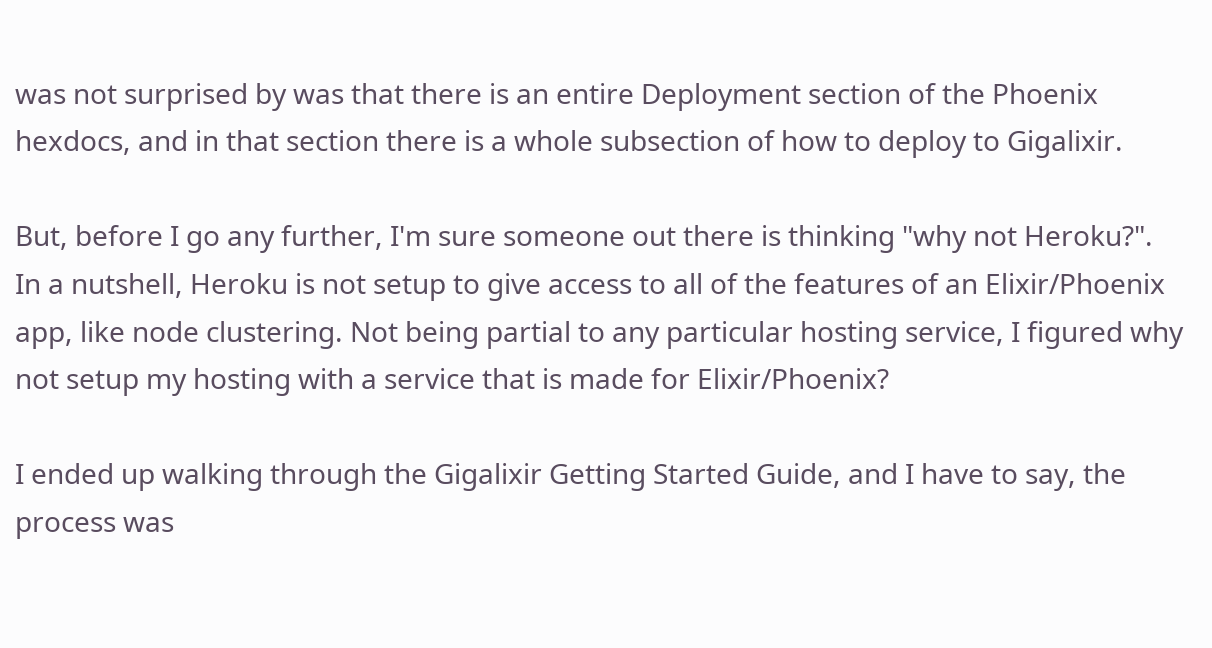was not surprised by was that there is an entire Deployment section of the Phoenix hexdocs, and in that section there is a whole subsection of how to deploy to Gigalixir.

But, before I go any further, I'm sure someone out there is thinking "why not Heroku?". In a nutshell, Heroku is not setup to give access to all of the features of an Elixir/Phoenix app, like node clustering. Not being partial to any particular hosting service, I figured why not setup my hosting with a service that is made for Elixir/Phoenix?

I ended up walking through the Gigalixir Getting Started Guide, and I have to say, the process was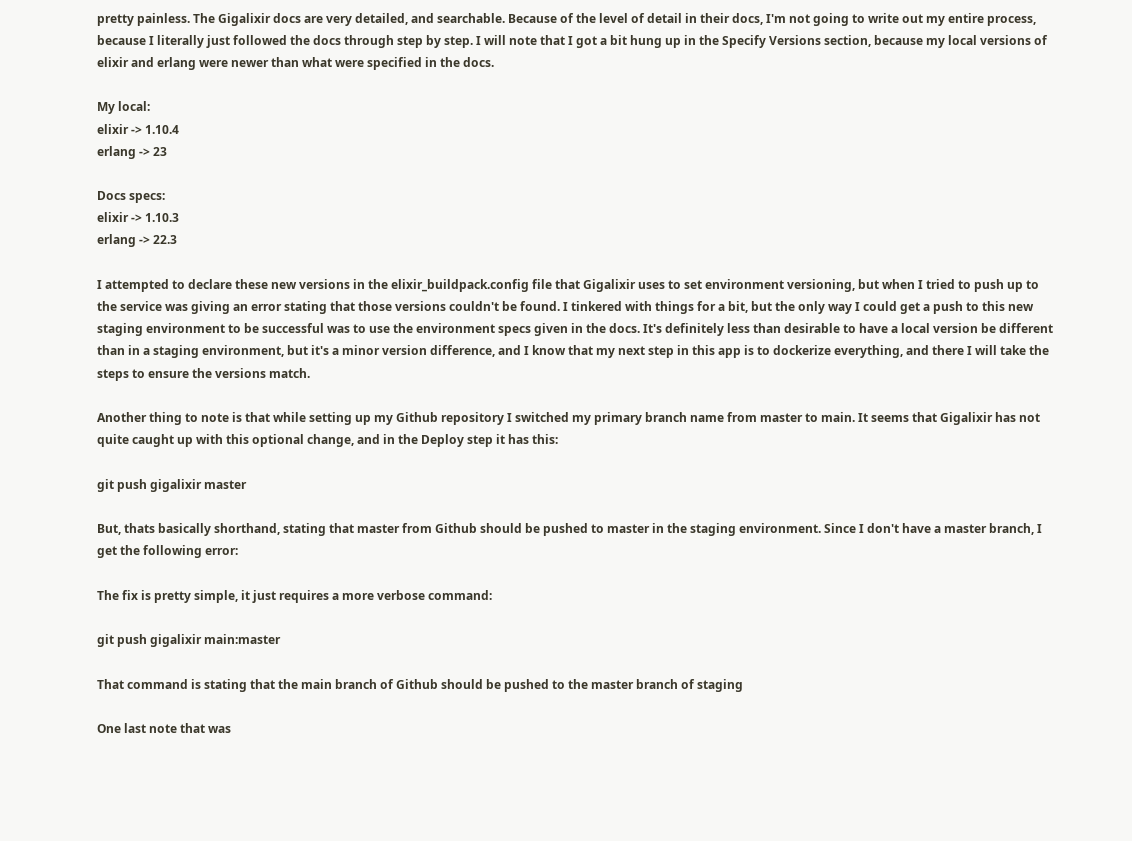pretty painless. The Gigalixir docs are very detailed, and searchable. Because of the level of detail in their docs, I'm not going to write out my entire process, because I literally just followed the docs through step by step. I will note that I got a bit hung up in the Specify Versions section, because my local versions of elixir and erlang were newer than what were specified in the docs.

My local:
elixir -> 1.10.4
erlang -> 23

Docs specs:
elixir -> 1.10.3
erlang -> 22.3

I attempted to declare these new versions in the elixir_buildpack.config file that Gigalixir uses to set environment versioning, but when I tried to push up to the service was giving an error stating that those versions couldn't be found. I tinkered with things for a bit, but the only way I could get a push to this new staging environment to be successful was to use the environment specs given in the docs. It's definitely less than desirable to have a local version be different than in a staging environment, but it's a minor version difference, and I know that my next step in this app is to dockerize everything, and there I will take the steps to ensure the versions match.

Another thing to note is that while setting up my Github repository I switched my primary branch name from master to main. It seems that Gigalixir has not quite caught up with this optional change, and in the Deploy step it has this:

git push gigalixir master

But, thats basically shorthand, stating that master from Github should be pushed to master in the staging environment. Since I don't have a master branch, I get the following error:

The fix is pretty simple, it just requires a more verbose command:

git push gigalixir main:master

That command is stating that the main branch of Github should be pushed to the master branch of staging

One last note that was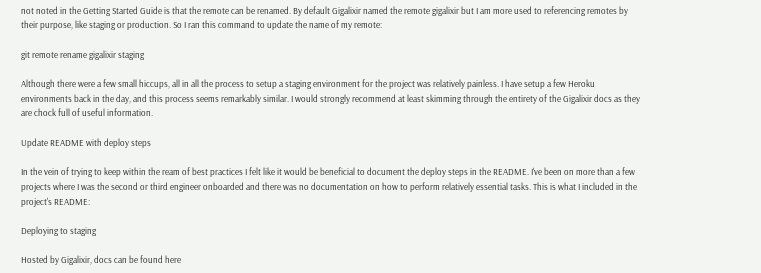not noted in the Getting Started Guide is that the remote can be renamed. By default Gigalixir named the remote gigalixir but I am more used to referencing remotes by their purpose, like staging or production. So I ran this command to update the name of my remote:

git remote rename gigalixir staging

Although there were a few small hiccups, all in all the process to setup a staging environment for the project was relatively painless. I have setup a few Heroku environments back in the day, and this process seems remarkably similar. I would strongly recommend at least skimming through the entirety of the Gigalixir docs as they are chock full of useful information.

Update README with deploy steps

In the vein of trying to keep within the ream of best practices I felt like it would be beneficial to document the deploy steps in the README. I've been on more than a few projects where I was the second or third engineer onboarded and there was no documentation on how to perform relatively essential tasks. This is what I included in the project's README:

Deploying to staging

Hosted by Gigalixir, docs can be found here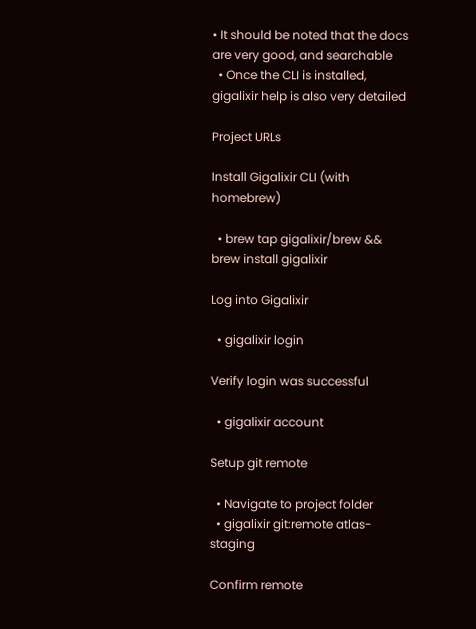• It should be noted that the docs are very good, and searchable
  • Once the CLI is installed, gigalixir help is also very detailed

Project URLs

Install Gigalixir CLI (with homebrew)

  • brew tap gigalixir/brew && brew install gigalixir

Log into Gigalixir

  • gigalixir login

Verify login was successful

  • gigalixir account

Setup git remote

  • Navigate to project folder
  • gigalixir git:remote atlas-staging

Confirm remote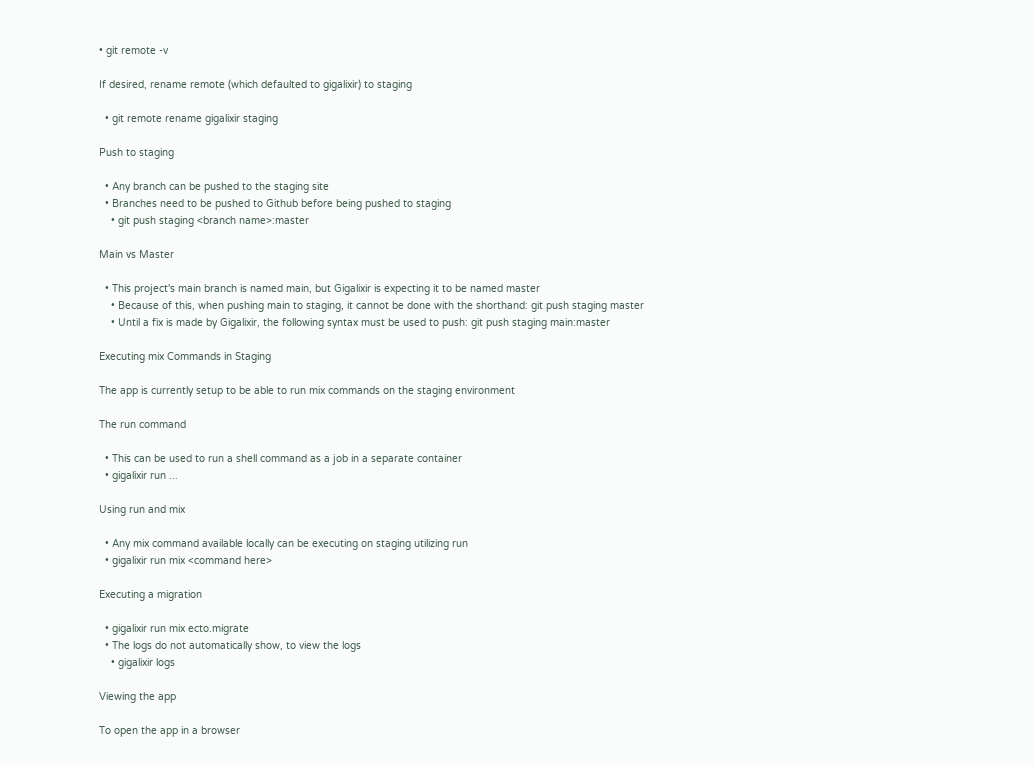• git remote -v

If desired, rename remote (which defaulted to gigalixir) to staging

  • git remote rename gigalixir staging

Push to staging

  • Any branch can be pushed to the staging site
  • Branches need to be pushed to Github before being pushed to staging
    • git push staging <branch name>:master

Main vs Master

  • This project's main branch is named main, but Gigalixir is expecting it to be named master
    • Because of this, when pushing main to staging, it cannot be done with the shorthand: git push staging master
    • Until a fix is made by Gigalixir, the following syntax must be used to push: git push staging main:master

Executing mix Commands in Staging

The app is currently setup to be able to run mix commands on the staging environment

The run command

  • This can be used to run a shell command as a job in a separate container
  • gigalixir run ...

Using run and mix

  • Any mix command available locally can be executing on staging utilizing run
  • gigalixir run mix <command here>

Executing a migration

  • gigalixir run mix ecto.migrate
  • The logs do not automatically show, to view the logs
    • gigalixir logs

Viewing the app

To open the app in a browser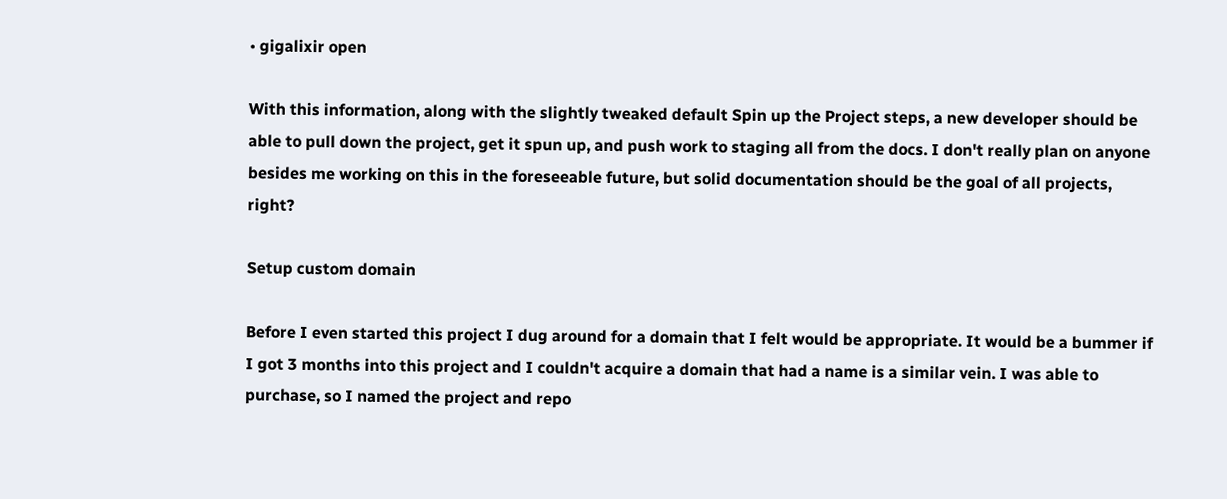• gigalixir open

With this information, along with the slightly tweaked default Spin up the Project steps, a new developer should be able to pull down the project, get it spun up, and push work to staging all from the docs. I don't really plan on anyone besides me working on this in the foreseeable future, but solid documentation should be the goal of all projects, right?

Setup custom domain

Before I even started this project I dug around for a domain that I felt would be appropriate. It would be a bummer if I got 3 months into this project and I couldn't acquire a domain that had a name is a similar vein. I was able to purchase, so I named the project and repo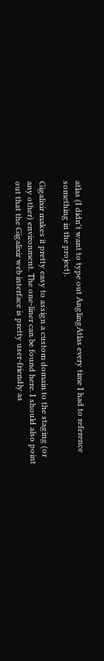atlas (I didn't want to type out AnglingAtlas every time I had to reference something in the project).

Gigalixir makes it pretty easy to assign a custom domain to the staging (or any other) environment. The one-liner can be found here. I should also point out that the Gigalixir web interface is pretty user-friendly as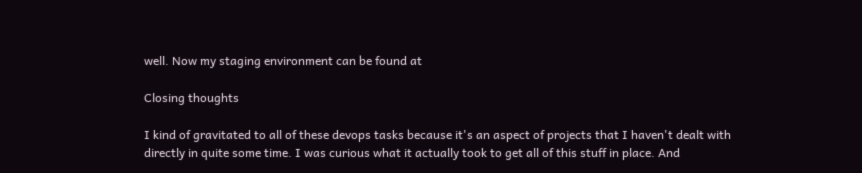well. Now my staging environment can be found at

Closing thoughts

I kind of gravitated to all of these devops tasks because it's an aspect of projects that I haven't dealt with directly in quite some time. I was curious what it actually took to get all of this stuff in place. And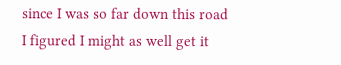since I was so far down this road I figured I might as well get it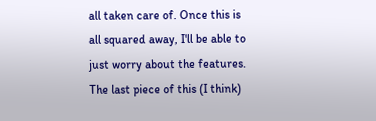all taken care of. Once this is all squared away, I'll be able to just worry about the features. The last piece of this (I think)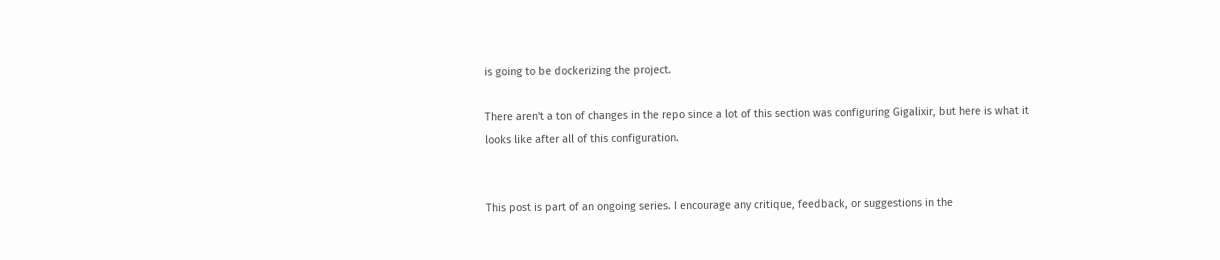is going to be dockerizing the project.

There aren't a ton of changes in the repo since a lot of this section was configuring Gigalixir, but here is what it looks like after all of this configuration.


This post is part of an ongoing series. I encourage any critique, feedback, or suggestions in the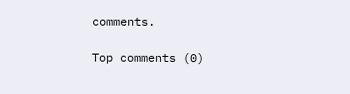comments.

Top comments (0)